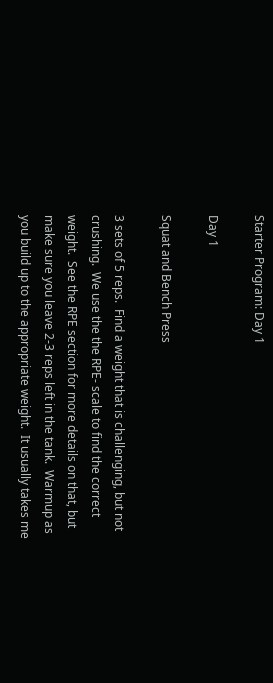Starter Program: Day 1

Day 1

Squat and Bench Press

3 sets of 5 reps.  Find a weight that is challenging, but not crushing.  We use the the RPE- scale to find the correct weight.  See the RPE section for more details on that, but make sure you leave 2-3 reps left in the tank.  Warmup as you build up to the appropriate weight.  It usually takes me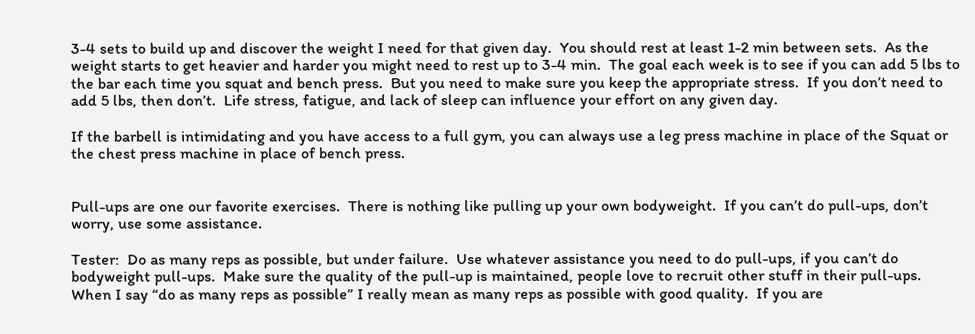3-4 sets to build up and discover the weight I need for that given day.  You should rest at least 1-2 min between sets.  As the weight starts to get heavier and harder you might need to rest up to 3-4 min.  The goal each week is to see if you can add 5 lbs to the bar each time you squat and bench press.  But you need to make sure you keep the appropriate stress.  If you don’t need to add 5 lbs, then don’t.  Life stress, fatigue, and lack of sleep can influence your effort on any given day.

If the barbell is intimidating and you have access to a full gym, you can always use a leg press machine in place of the Squat or the chest press machine in place of bench press.


Pull-ups are one our favorite exercises.  There is nothing like pulling up your own bodyweight.  If you can’t do pull-ups, don’t worry, use some assistance.

Tester:  Do as many reps as possible, but under failure.  Use whatever assistance you need to do pull-ups, if you can’t do bodyweight pull-ups.  Make sure the quality of the pull-up is maintained, people love to recruit other stuff in their pull-ups.  When I say “do as many reps as possible” I really mean as many reps as possible with good quality.  If you are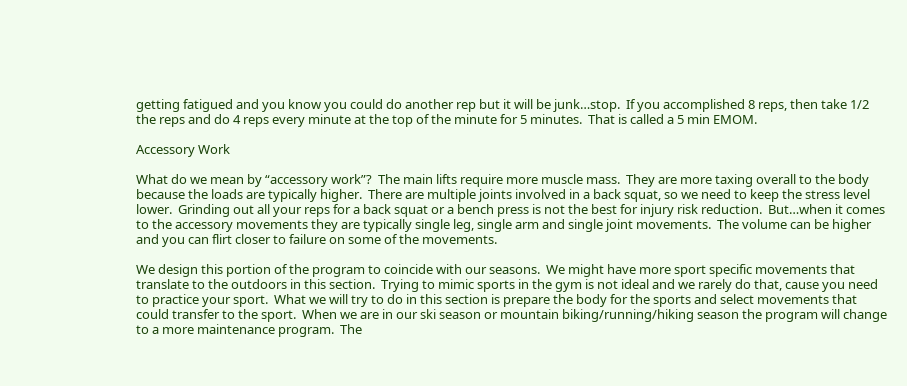getting fatigued and you know you could do another rep but it will be junk…stop.  If you accomplished 8 reps, then take 1/2 the reps and do 4 reps every minute at the top of the minute for 5 minutes.  That is called a 5 min EMOM.

Accessory Work

What do we mean by “accessory work”?  The main lifts require more muscle mass.  They are more taxing overall to the body because the loads are typically higher.  There are multiple joints involved in a back squat, so we need to keep the stress level lower.  Grinding out all your reps for a back squat or a bench press is not the best for injury risk reduction.  But…when it comes to the accessory movements they are typically single leg, single arm and single joint movements.  The volume can be higher and you can flirt closer to failure on some of the movements.

We design this portion of the program to coincide with our seasons.  We might have more sport specific movements that translate to the outdoors in this section.  Trying to mimic sports in the gym is not ideal and we rarely do that, cause you need to practice your sport.  What we will try to do in this section is prepare the body for the sports and select movements that could transfer to the sport.  When we are in our ski season or mountain biking/running/hiking season the program will change to a more maintenance program.  The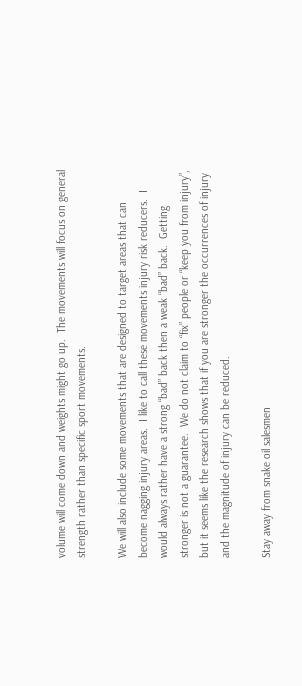volume will come down and weights might go up.  The movements will focus on general strength rather than specific sport movements.

We will also include some movements that are designed to target areas that can become nagging injury areas.  I like to call these movements injury risk reducers.  I would always rather have a strong “bad” back then a weak “bad” back.  Getting stronger is not a guarantee.  We do not claim to “fix” people or “keep you from injury”, but it seems like the research shows that if you are stronger the occurrences of injury and the magnitude of injury can be reduced.

Stay away from snake oil salesmen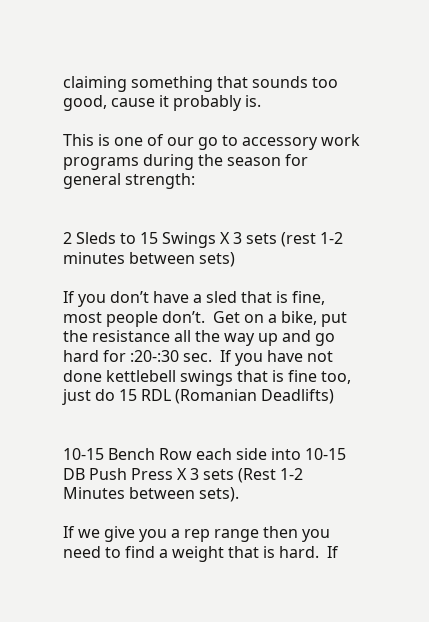claiming something that sounds too good, cause it probably is.

This is one of our go to accessory work programs during the season for general strength:


2 Sleds to 15 Swings X 3 sets (rest 1-2 minutes between sets)

If you don’t have a sled that is fine, most people don’t.  Get on a bike, put the resistance all the way up and go hard for :20-:30 sec.  If you have not done kettlebell swings that is fine too, just do 15 RDL (Romanian Deadlifts)


10-15 Bench Row each side into 10-15 DB Push Press X 3 sets (Rest 1-2 Minutes between sets).

If we give you a rep range then you need to find a weight that is hard.  If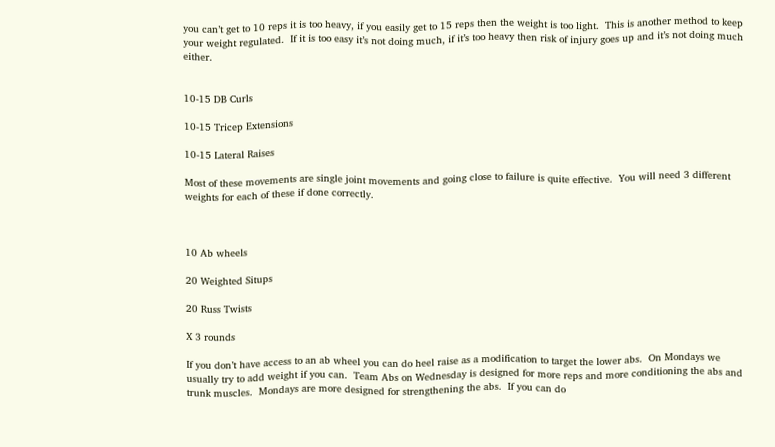you can’t get to 10 reps it is too heavy, if you easily get to 15 reps then the weight is too light.  This is another method to keep your weight regulated.  If it is too easy it’s not doing much, if it’s too heavy then risk of injury goes up and it’s not doing much either.


10-15 DB Curls

10-15 Tricep Extensions

10-15 Lateral Raises

Most of these movements are single joint movements and going close to failure is quite effective.  You will need 3 different weights for each of these if done correctly.



10 Ab wheels

20 Weighted Situps

20 Russ Twists

X 3 rounds

If you don’t have access to an ab wheel you can do heel raise as a modification to target the lower abs.  On Mondays we usually try to add weight if you can.  Team Abs on Wednesday is designed for more reps and more conditioning the abs and trunk muscles.  Mondays are more designed for strengthening the abs.  If you can do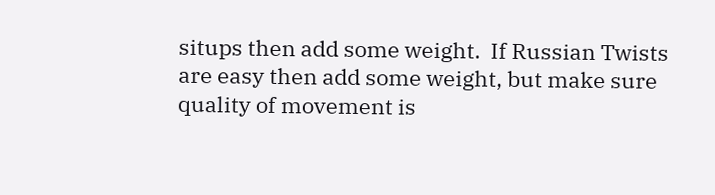situps then add some weight.  If Russian Twists are easy then add some weight, but make sure quality of movement is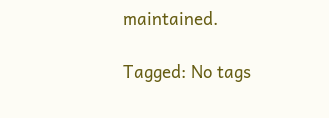maintained.

Tagged: No tags